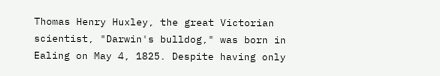Thomas Henry Huxley, the great Victorian scientist, "Darwin's bulldog," was born in Ealing on May 4, 1825. Despite having only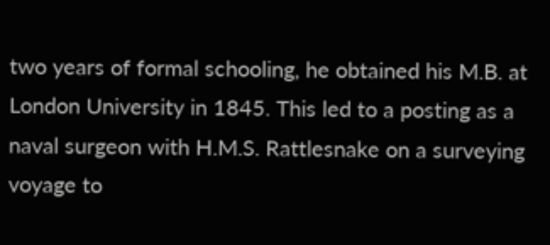two years of formal schooling, he obtained his M.B. at London University in 1845. This led to a posting as a naval surgeon with H.M.S. Rattlesnake on a surveying voyage to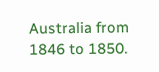Australia from 1846 to 1850.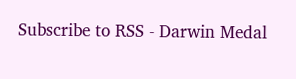Subscribe to RSS - Darwin Medal